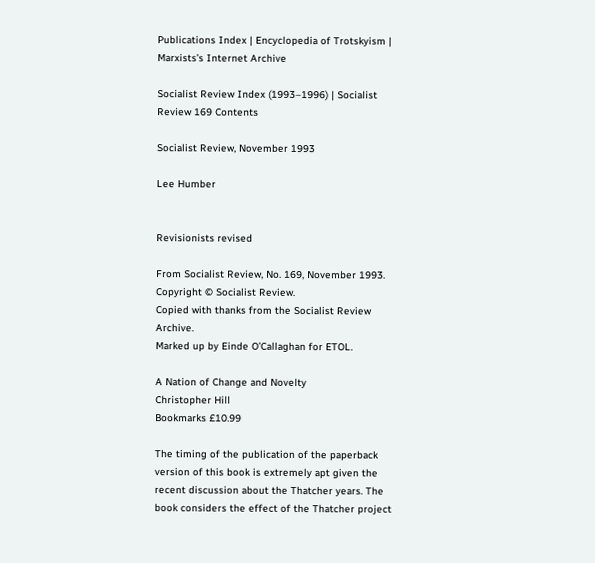Publications Index | Encyclopedia of Trotskyism | Marxists’s Internet Archive

Socialist Review Index (1993–1996) | Socialist Review 169 Contents

Socialist Review, November 1993

Lee Humber


Revisionists revised

From Socialist Review, No. 169, November 1993.
Copyright © Socialist Review.
Copied with thanks from the Socialist Review Archive.
Marked up by Einde O’Callaghan for ETOL.

A Nation of Change and Novelty
Christopher Hill
Bookmarks £10.99

The timing of the publication of the paperback version of this book is extremely apt given the recent discussion about the Thatcher years. The book considers the effect of the Thatcher project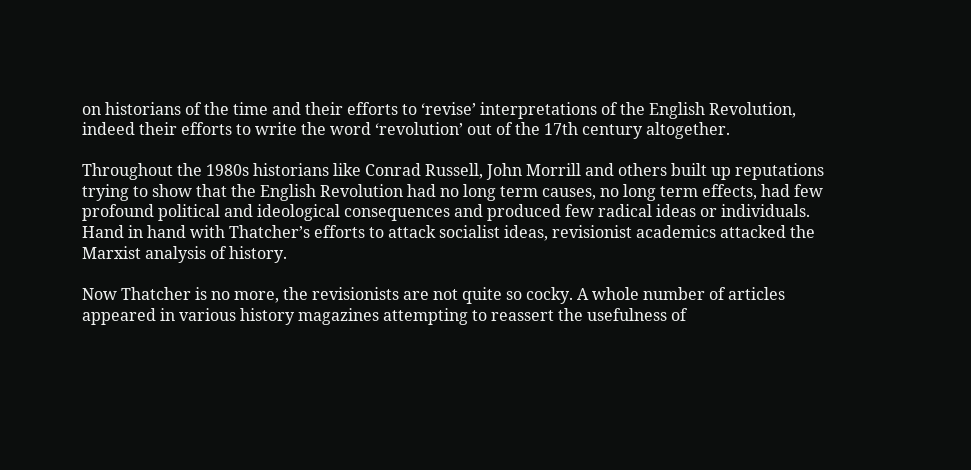on historians of the time and their efforts to ‘revise’ interpretations of the English Revolution, indeed their efforts to write the word ‘revolution’ out of the 17th century altogether.

Throughout the 1980s historians like Conrad Russell, John Morrill and others built up reputations trying to show that the English Revolution had no long term causes, no long term effects, had few profound political and ideological consequences and produced few radical ideas or individuals. Hand in hand with Thatcher’s efforts to attack socialist ideas, revisionist academics attacked the Marxist analysis of history.

Now Thatcher is no more, the revisionists are not quite so cocky. A whole number of articles appeared in various history magazines attempting to reassert the usefulness of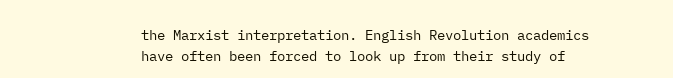the Marxist interpretation. English Revolution academics have often been forced to look up from their study of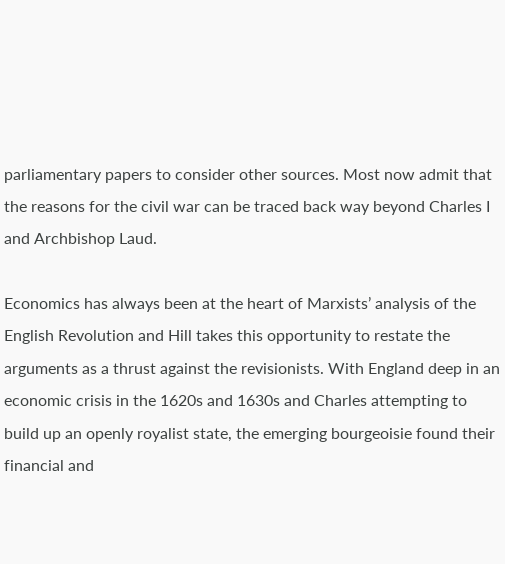parliamentary papers to consider other sources. Most now admit that the reasons for the civil war can be traced back way beyond Charles I and Archbishop Laud.

Economics has always been at the heart of Marxists’ analysis of the English Revolution and Hill takes this opportunity to restate the arguments as a thrust against the revisionists. With England deep in an economic crisis in the 1620s and 1630s and Charles attempting to build up an openly royalist state, the emerging bourgeoisie found their financial and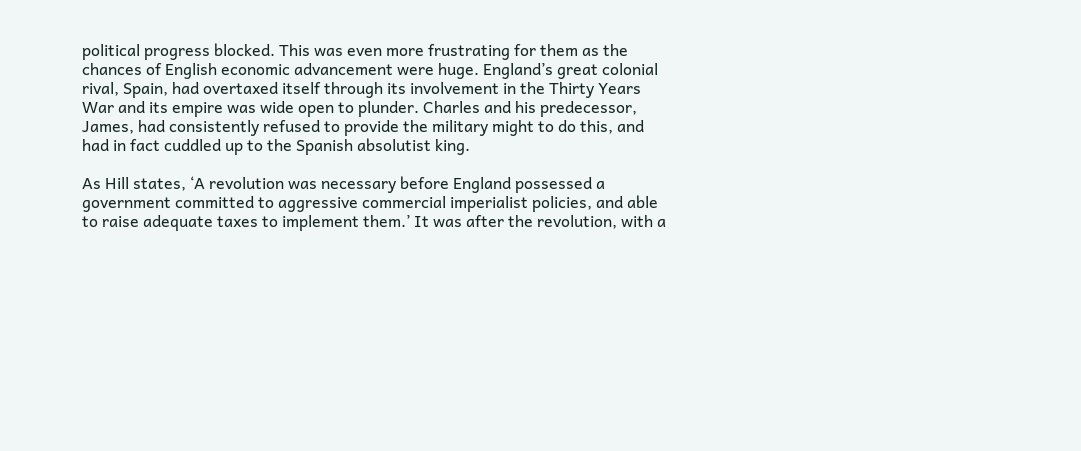political progress blocked. This was even more frustrating for them as the chances of English economic advancement were huge. England’s great colonial rival, Spain, had overtaxed itself through its involvement in the Thirty Years War and its empire was wide open to plunder. Charles and his predecessor, James, had consistently refused to provide the military might to do this, and had in fact cuddled up to the Spanish absolutist king.

As Hill states, ‘A revolution was necessary before England possessed a government committed to aggressive commercial imperialist policies, and able to raise adequate taxes to implement them.’ It was after the revolution, with a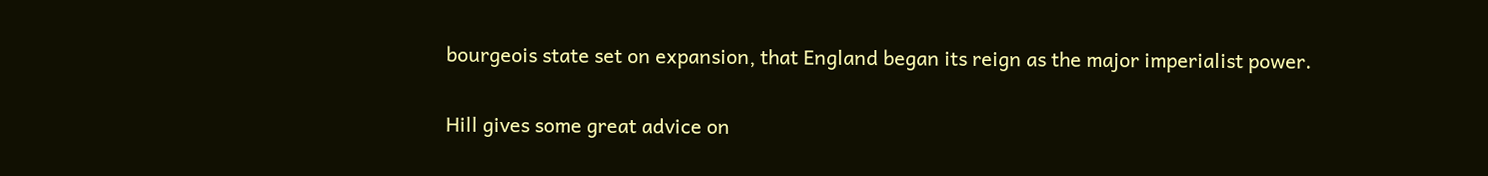bourgeois state set on expansion, that England began its reign as the major imperialist power.

Hill gives some great advice on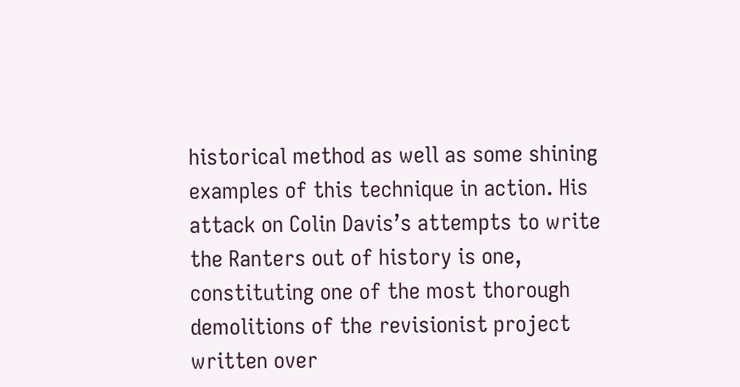historical method as well as some shining examples of this technique in action. His attack on Colin Davis’s attempts to write the Ranters out of history is one, constituting one of the most thorough demolitions of the revisionist project written over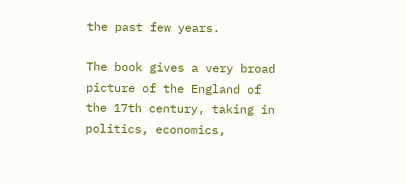the past few years.

The book gives a very broad picture of the England of the 17th century, taking in politics, economics,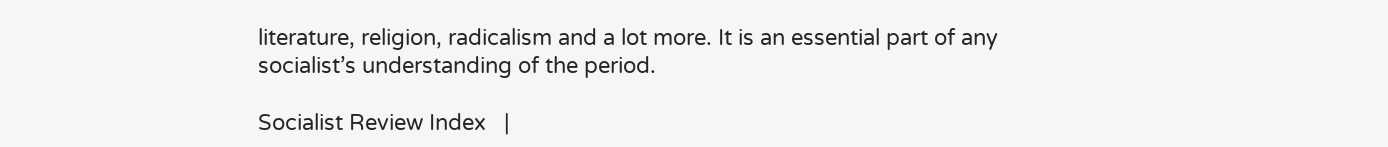literature, religion, radicalism and a lot more. It is an essential part of any socialist’s understanding of the period.

Socialist Review Index   |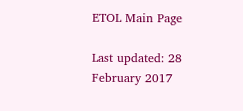ETOL Main Page

Last updated: 28 February 2017